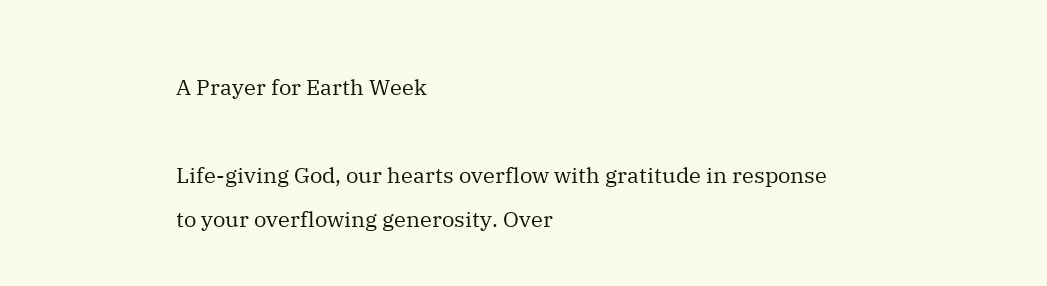A Prayer for Earth Week

Life-giving God, our hearts overflow with gratitude in response to your overflowing generosity. Over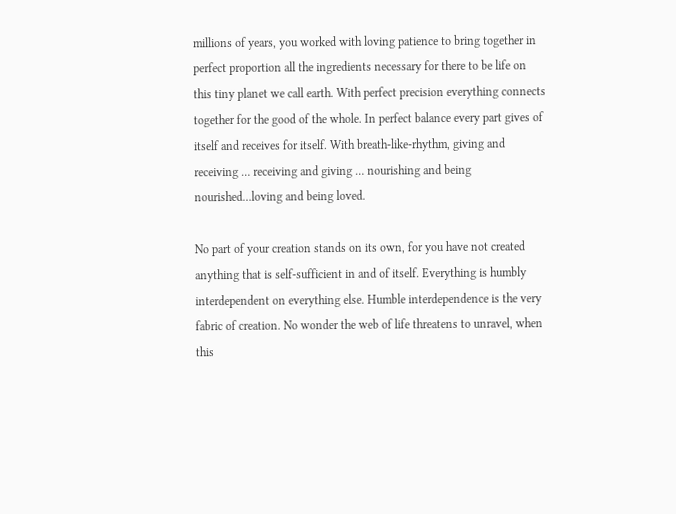millions of years, you worked with loving patience to bring together in perfect proportion all the ingredients necessary for there to be life on this tiny planet we call earth. With perfect precision everything connects together for the good of the whole. In perfect balance every part gives of itself and receives for itself. With breath-like-rhythm, giving and receiving … receiving and giving … nourishing and being nourished…loving and being loved.

No part of your creation stands on its own, for you have not created anything that is self-sufficient in and of itself. Everything is humbly interdependent on everything else. Humble interdependence is the very fabric of creation. No wonder the web of life threatens to unravel, when this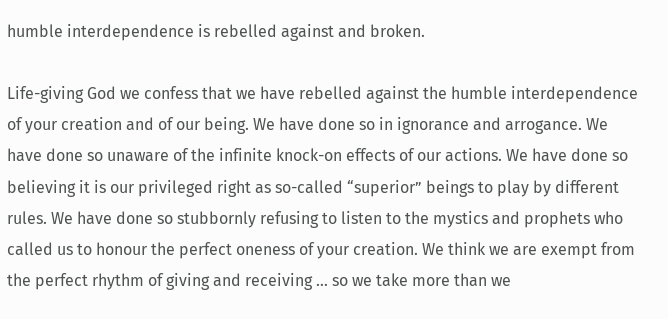humble interdependence is rebelled against and broken.

Life-giving God we confess that we have rebelled against the humble interdependence of your creation and of our being. We have done so in ignorance and arrogance. We have done so unaware of the infinite knock-on effects of our actions. We have done so believing it is our privileged right as so-called “superior” beings to play by different rules. We have done so stubbornly refusing to listen to the mystics and prophets who called us to honour the perfect oneness of your creation. We think we are exempt from the perfect rhythm of giving and receiving … so we take more than we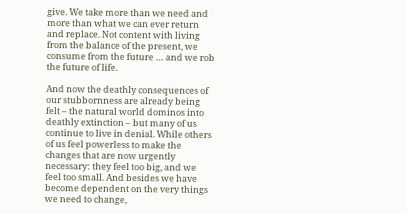give. We take more than we need and more than what we can ever return and replace. Not content with living from the balance of the present, we consume from the future … and we rob the future of life.

And now the deathly consequences of our stubbornness are already being felt – the natural world dominos into deathly extinction – but many of us continue to live in denial. While others of us feel powerless to make the changes that are now urgently necessary: they feel too big, and we feel too small. And besides we have become dependent on the very things we need to change,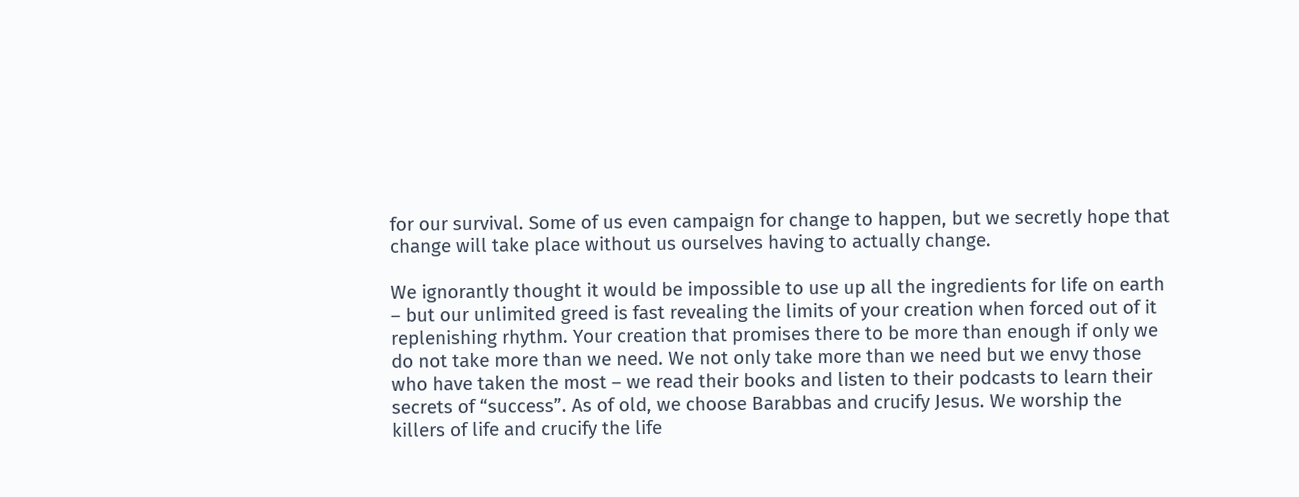for our survival. Some of us even campaign for change to happen, but we secretly hope that change will take place without us ourselves having to actually change.

We ignorantly thought it would be impossible to use up all the ingredients for life on earth – but our unlimited greed is fast revealing the limits of your creation when forced out of it replenishing rhythm. Your creation that promises there to be more than enough if only we do not take more than we need. We not only take more than we need but we envy those who have taken the most – we read their books and listen to their podcasts to learn their secrets of “success”. As of old, we choose Barabbas and crucify Jesus. We worship the killers of life and crucify the life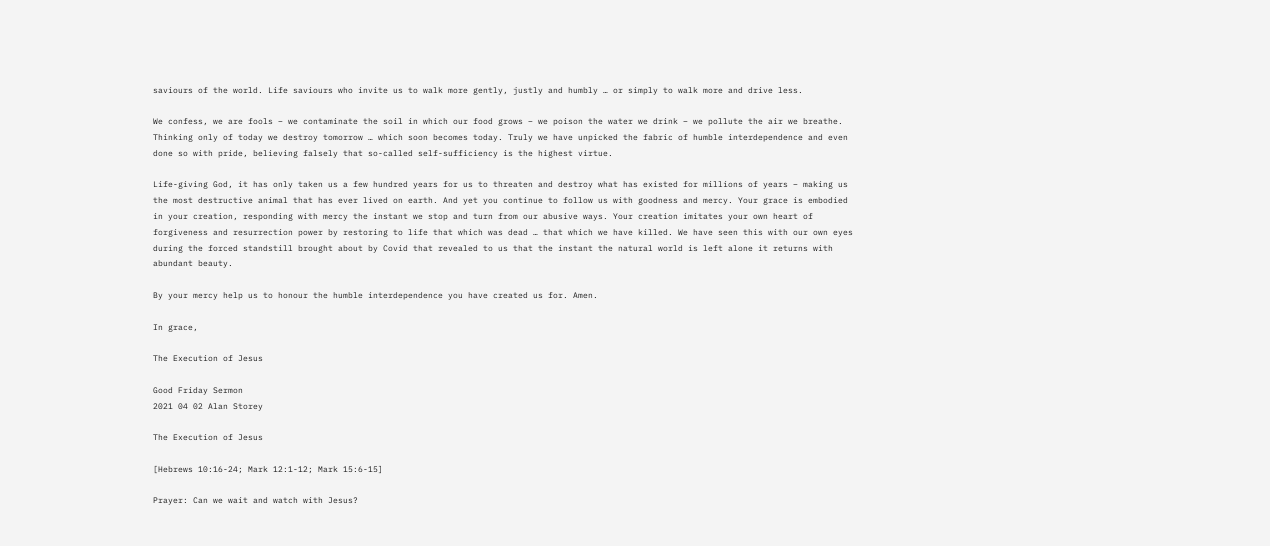saviours of the world. Life saviours who invite us to walk more gently, justly and humbly … or simply to walk more and drive less.

We confess, we are fools – we contaminate the soil in which our food grows – we poison the water we drink – we pollute the air we breathe. Thinking only of today we destroy tomorrow … which soon becomes today. Truly we have unpicked the fabric of humble interdependence and even done so with pride, believing falsely that so-called self-sufficiency is the highest virtue.

Life-giving God, it has only taken us a few hundred years for us to threaten and destroy what has existed for millions of years – making us the most destructive animal that has ever lived on earth. And yet you continue to follow us with goodness and mercy. Your grace is embodied in your creation, responding with mercy the instant we stop and turn from our abusive ways. Your creation imitates your own heart of forgiveness and resurrection power by restoring to life that which was dead … that which we have killed. We have seen this with our own eyes during the forced standstill brought about by Covid that revealed to us that the instant the natural world is left alone it returns with abundant beauty.

By your mercy help us to honour the humble interdependence you have created us for. Amen.

In grace,

The Execution of Jesus

Good Friday Sermon
2021 04 02 Alan Storey

The Execution of Jesus

[Hebrews 10:16-24; Mark 12:1-12; Mark 15:6-15]

Prayer: Can we wait and watch with Jesus?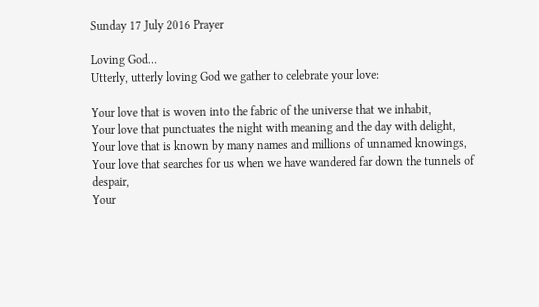Sunday 17 July 2016 Prayer

Loving God…
Utterly, utterly loving God we gather to celebrate your love:

Your love that is woven into the fabric of the universe that we inhabit,
Your love that punctuates the night with meaning and the day with delight,
Your love that is known by many names and millions of unnamed knowings,
Your love that searches for us when we have wandered far down the tunnels of despair,
Your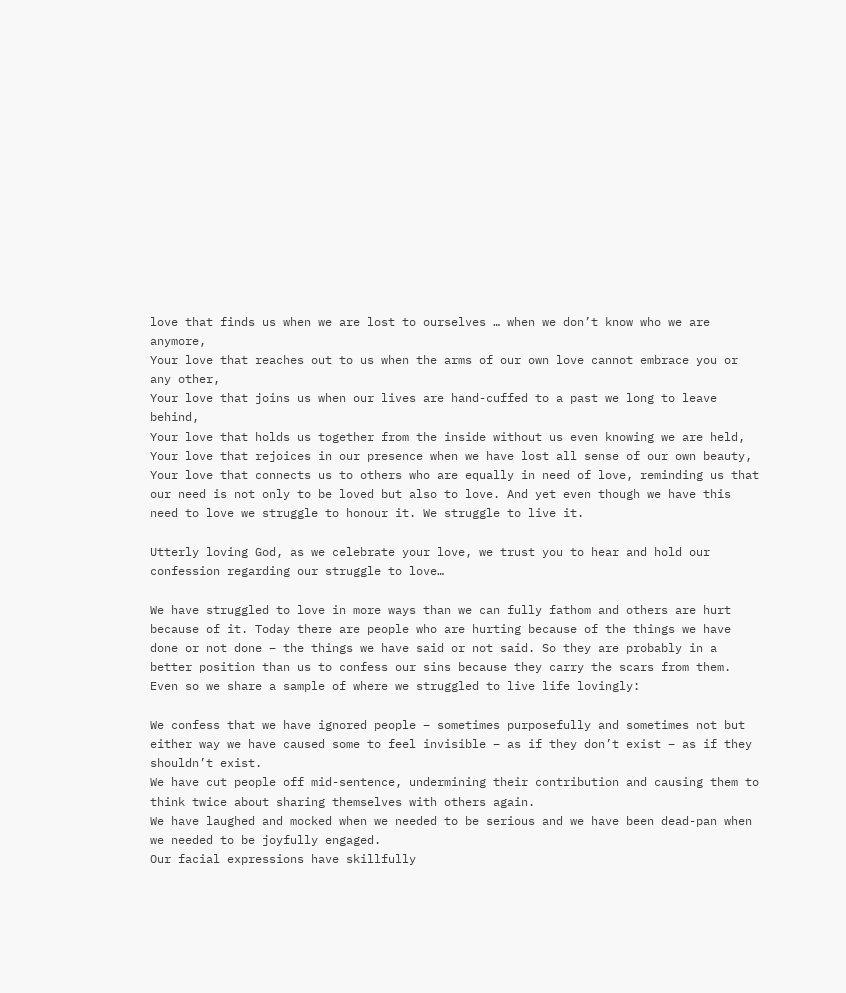love that finds us when we are lost to ourselves … when we don’t know who we are anymore,
Your love that reaches out to us when the arms of our own love cannot embrace you or any other,
Your love that joins us when our lives are hand-cuffed to a past we long to leave behind,
Your love that holds us together from the inside without us even knowing we are held,
Your love that rejoices in our presence when we have lost all sense of our own beauty,
Your love that connects us to others who are equally in need of love, reminding us that our need is not only to be loved but also to love. And yet even though we have this need to love we struggle to honour it. We struggle to live it.

Utterly loving God, as we celebrate your love, we trust you to hear and hold our confession regarding our struggle to love…

We have struggled to love in more ways than we can fully fathom and others are hurt because of it. Today there are people who are hurting because of the things we have done or not done – the things we have said or not said. So they are probably in a better position than us to confess our sins because they carry the scars from them. Even so we share a sample of where we struggled to live life lovingly:

We confess that we have ignored people – sometimes purposefully and sometimes not but either way we have caused some to feel invisible – as if they don’t exist – as if they shouldn’t exist.
We have cut people off mid-sentence, undermining their contribution and causing them to think twice about sharing themselves with others again.
We have laughed and mocked when we needed to be serious and we have been dead-pan when we needed to be joyfully engaged.
Our facial expressions have skillfully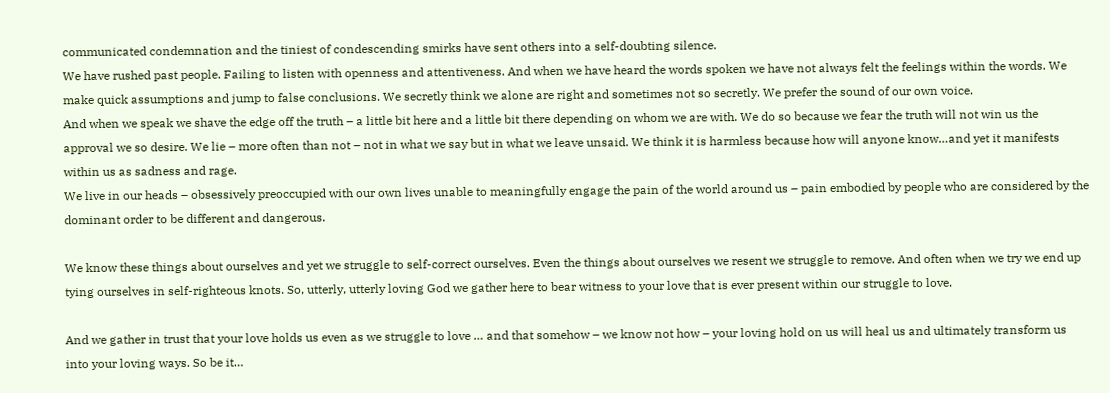communicated condemnation and the tiniest of condescending smirks have sent others into a self-doubting silence.
We have rushed past people. Failing to listen with openness and attentiveness. And when we have heard the words spoken we have not always felt the feelings within the words. We make quick assumptions and jump to false conclusions. We secretly think we alone are right and sometimes not so secretly. We prefer the sound of our own voice.
And when we speak we shave the edge off the truth – a little bit here and a little bit there depending on whom we are with. We do so because we fear the truth will not win us the approval we so desire. We lie – more often than not – not in what we say but in what we leave unsaid. We think it is harmless because how will anyone know…and yet it manifests within us as sadness and rage.
We live in our heads – obsessively preoccupied with our own lives unable to meaningfully engage the pain of the world around us – pain embodied by people who are considered by the dominant order to be different and dangerous.

We know these things about ourselves and yet we struggle to self-correct ourselves. Even the things about ourselves we resent we struggle to remove. And often when we try we end up tying ourselves in self-righteous knots. So, utterly, utterly loving God we gather here to bear witness to your love that is ever present within our struggle to love.

And we gather in trust that your love holds us even as we struggle to love … and that somehow – we know not how – your loving hold on us will heal us and ultimately transform us into your loving ways. So be it…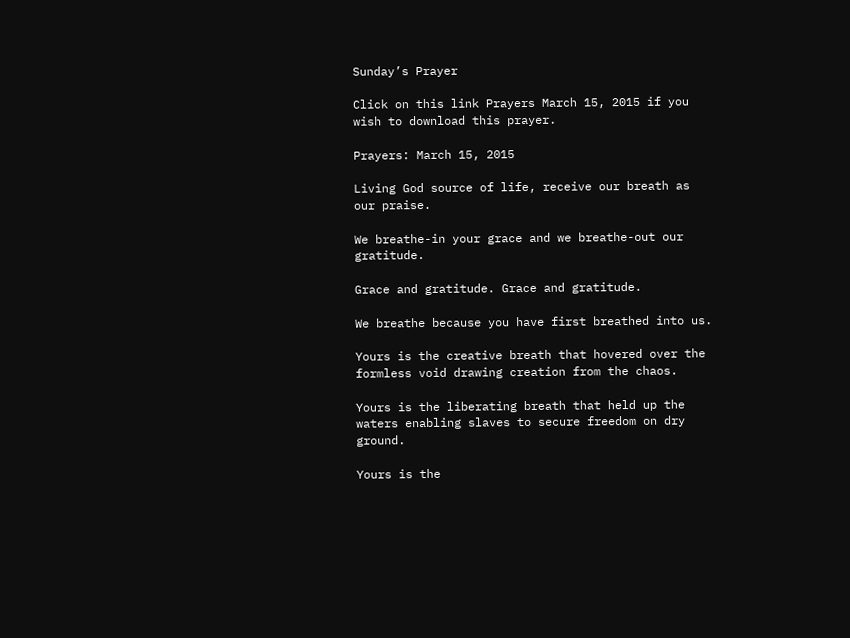Sunday’s Prayer

Click on this link Prayers March 15, 2015 if you wish to download this prayer.

Prayers: March 15, 2015

Living God source of life, receive our breath as our praise.

We breathe-in your grace and we breathe-out our gratitude.

Grace and gratitude. Grace and gratitude.

We breathe because you have first breathed into us.

Yours is the creative breath that hovered over the formless void drawing creation from the chaos.

Yours is the liberating breath that held up the waters enabling slaves to secure freedom on dry ground.

Yours is the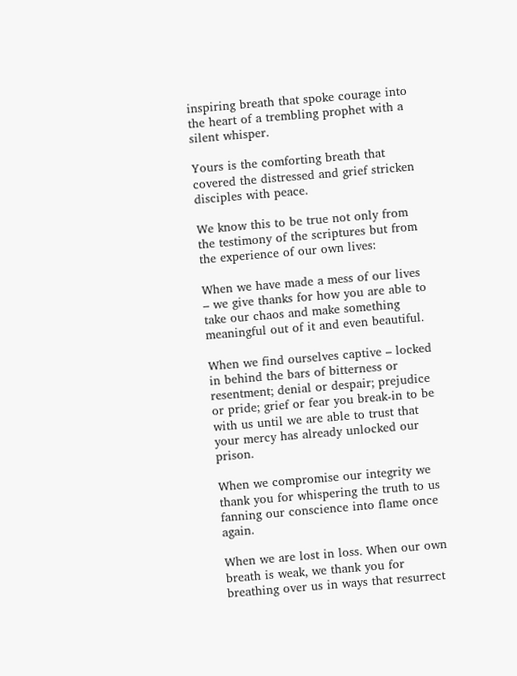inspiring breath that spoke courage into the heart of a trembling prophet with a silent whisper.

Yours is the comforting breath that covered the distressed and grief stricken disciples with peace.

We know this to be true not only from the testimony of the scriptures but from the experience of our own lives:

When we have made a mess of our lives – we give thanks for how you are able to take our chaos and make something meaningful out of it and even beautiful.

When we find ourselves captive – locked in behind the bars of bitterness or resentment; denial or despair; prejudice or pride; grief or fear you break-in to be with us until we are able to trust that your mercy has already unlocked our prison.

When we compromise our integrity we thank you for whispering the truth to us fanning our conscience into flame once again.

When we are lost in loss. When our own breath is weak, we thank you for breathing over us in ways that resurrect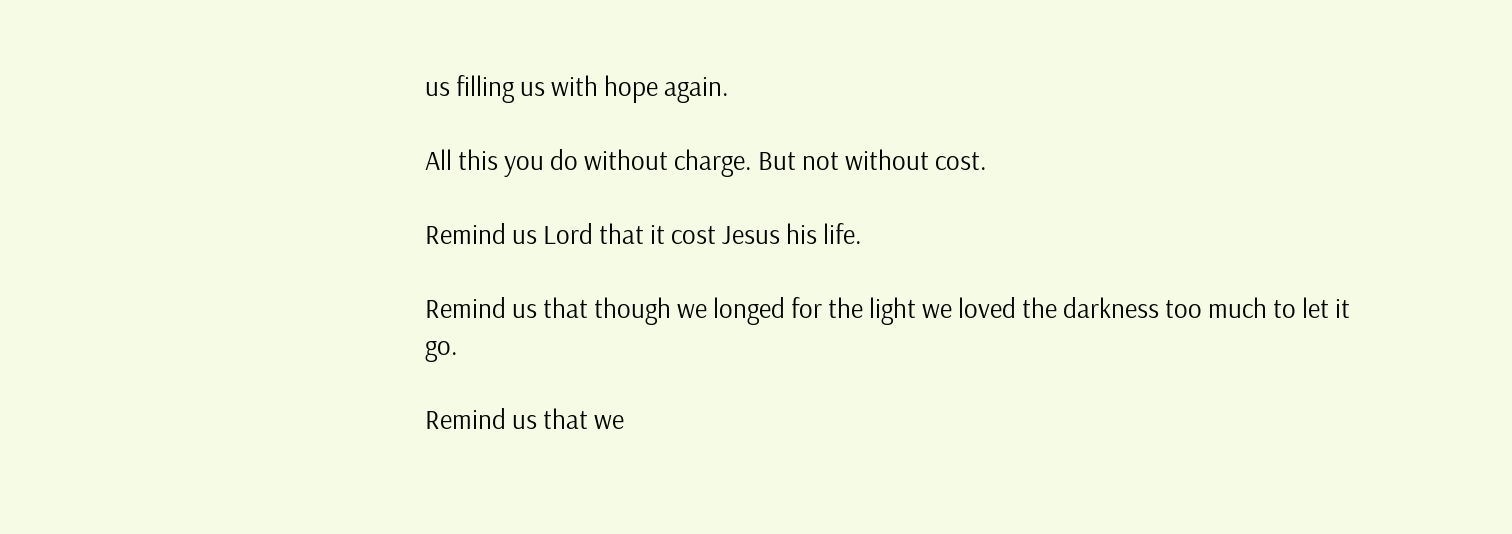us filling us with hope again.

All this you do without charge. But not without cost.

Remind us Lord that it cost Jesus his life.

Remind us that though we longed for the light we loved the darkness too much to let it go.

Remind us that we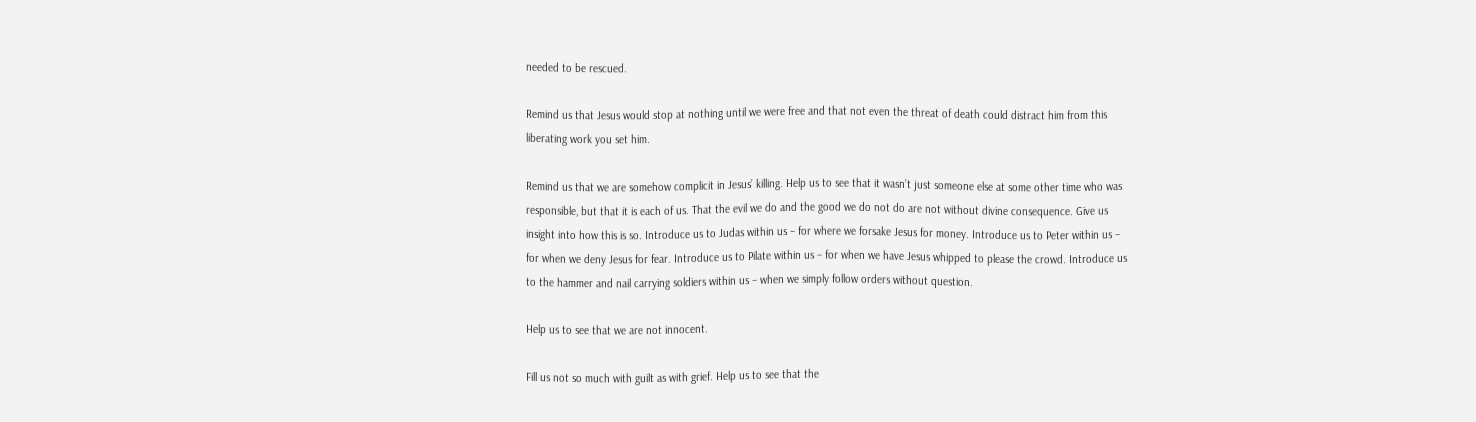needed to be rescued.

Remind us that Jesus would stop at nothing until we were free and that not even the threat of death could distract him from this liberating work you set him.

Remind us that we are somehow complicit in Jesus’ killing. Help us to see that it wasn’t just someone else at some other time who was responsible, but that it is each of us. That the evil we do and the good we do not do are not without divine consequence. Give us insight into how this is so. Introduce us to Judas within us – for where we forsake Jesus for money. Introduce us to Peter within us – for when we deny Jesus for fear. Introduce us to Pilate within us – for when we have Jesus whipped to please the crowd. Introduce us to the hammer and nail carrying soldiers within us – when we simply follow orders without question.

Help us to see that we are not innocent.

Fill us not so much with guilt as with grief. Help us to see that the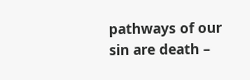pathways of our sin are death –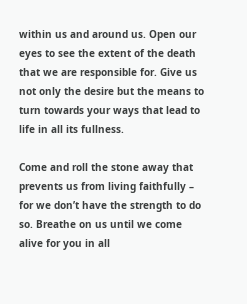within us and around us. Open our eyes to see the extent of the death that we are responsible for. Give us not only the desire but the means to turn towards your ways that lead to life in all its fullness.

Come and roll the stone away that prevents us from living faithfully – for we don’t have the strength to do so. Breathe on us until we come alive for you in all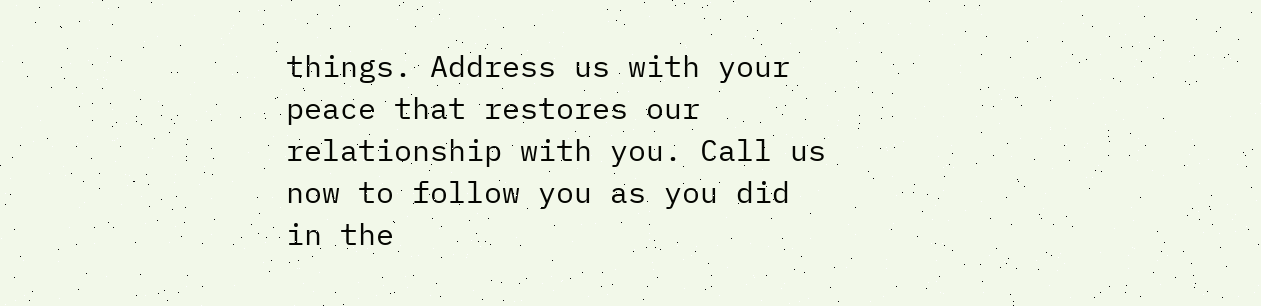things. Address us with your peace that restores our relationship with you. Call us now to follow you as you did in the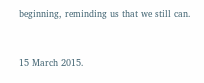beginning, reminding us that we still can.


15 March 2015.